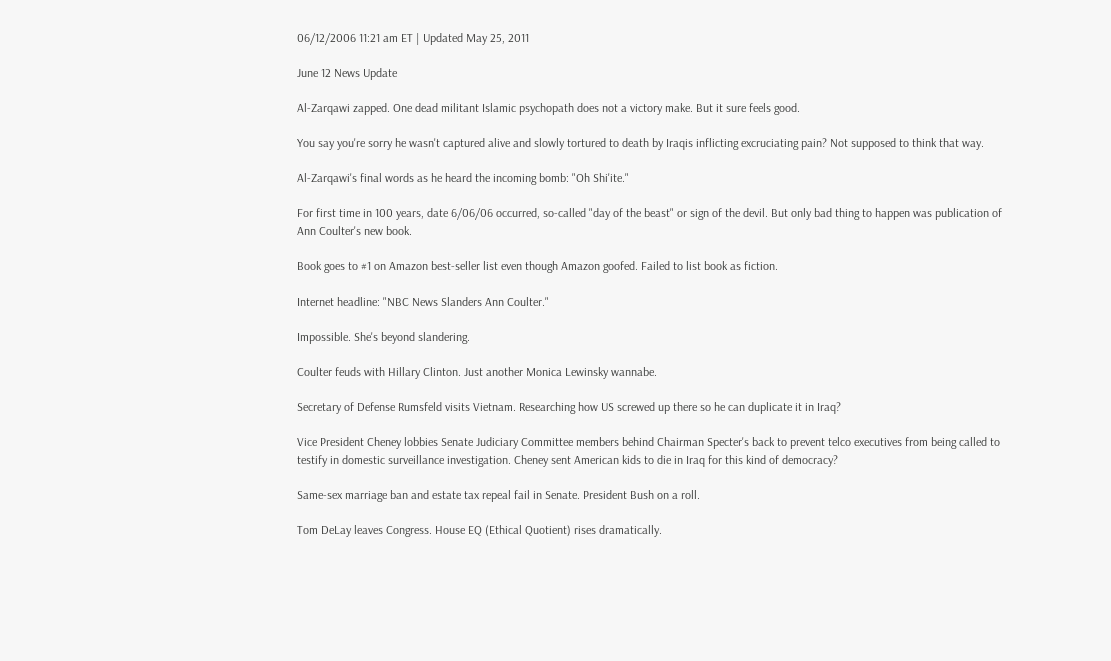06/12/2006 11:21 am ET | Updated May 25, 2011

June 12 News Update

Al-Zarqawi zapped. One dead militant Islamic psychopath does not a victory make. But it sure feels good.

You say you're sorry he wasn't captured alive and slowly tortured to death by Iraqis inflicting excruciating pain? Not supposed to think that way.

Al-Zarqawi's final words as he heard the incoming bomb: "Oh Shi'ite."

For first time in 100 years, date 6/06/06 occurred, so-called "day of the beast" or sign of the devil. But only bad thing to happen was publication of Ann Coulter's new book.

Book goes to #1 on Amazon best-seller list even though Amazon goofed. Failed to list book as fiction.

Internet headline: "NBC News Slanders Ann Coulter."

Impossible. She's beyond slandering.

Coulter feuds with Hillary Clinton. Just another Monica Lewinsky wannabe.

Secretary of Defense Rumsfeld visits Vietnam. Researching how US screwed up there so he can duplicate it in Iraq?

Vice President Cheney lobbies Senate Judiciary Committee members behind Chairman Specter's back to prevent telco executives from being called to testify in domestic surveillance investigation. Cheney sent American kids to die in Iraq for this kind of democracy?

Same-sex marriage ban and estate tax repeal fail in Senate. President Bush on a roll.

Tom DeLay leaves Congress. House EQ (Ethical Quotient) rises dramatically.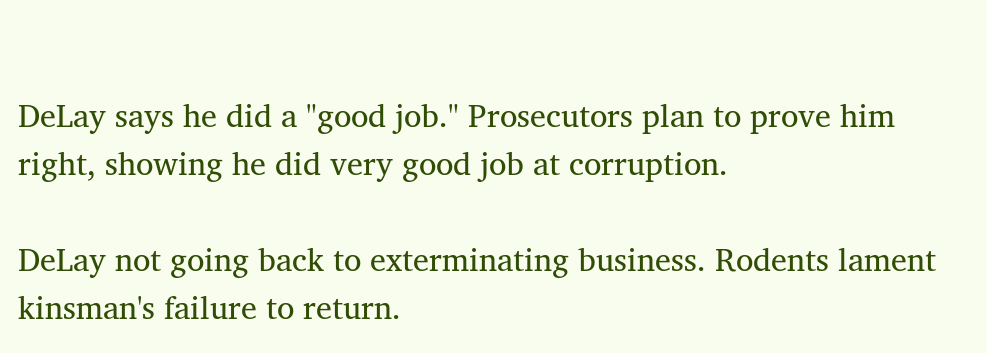DeLay says he did a "good job." Prosecutors plan to prove him right, showing he did very good job at corruption.

DeLay not going back to exterminating business. Rodents lament kinsman's failure to return.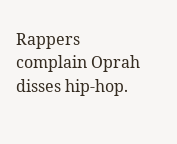Rappers complain Oprah disses hip-hop.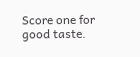Score one for good taste.